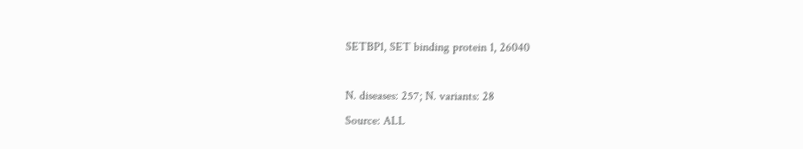SETBP1, SET binding protein 1, 26040

N. diseases: 257; N. variants: 28
Source: ALL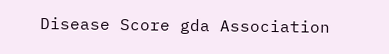Disease Score gda Association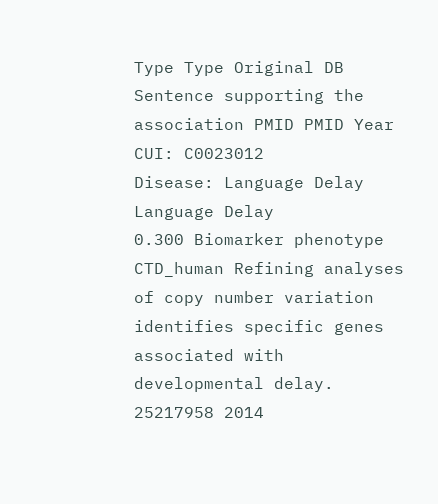Type Type Original DB Sentence supporting the association PMID PMID Year
CUI: C0023012
Disease: Language Delay
Language Delay
0.300 Biomarker phenotype CTD_human Refining analyses of copy number variation identifies specific genes associated with developmental delay. 25217958 2014